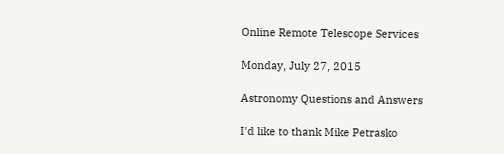Online Remote Telescope Services

Monday, July 27, 2015

Astronomy Questions and Answers

I'd like to thank Mike Petrasko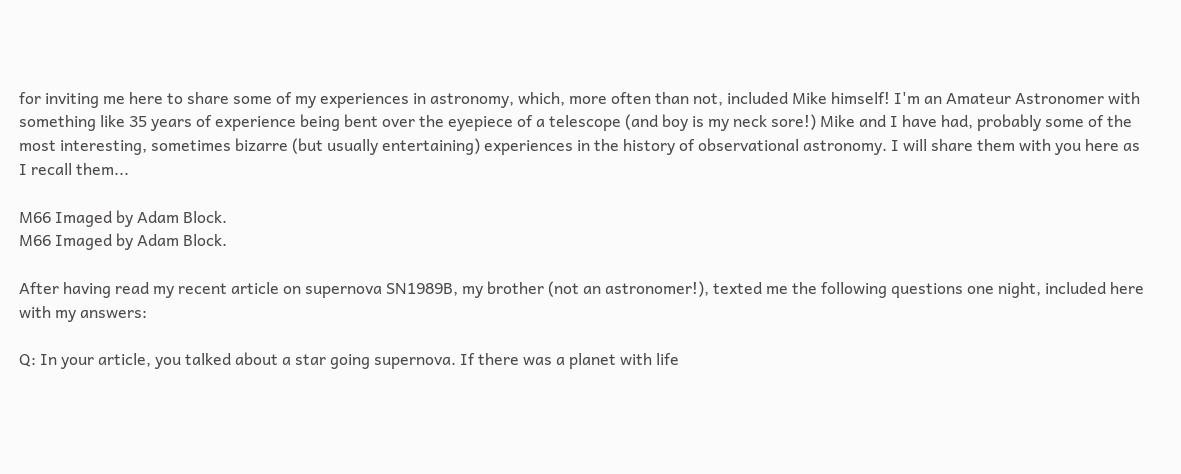for inviting me here to share some of my experiences in astronomy, which, more often than not, included Mike himself! I'm an Amateur Astronomer with something like 35 years of experience being bent over the eyepiece of a telescope (and boy is my neck sore!) Mike and I have had, probably some of the most interesting, sometimes bizarre (but usually entertaining) experiences in the history of observational astronomy. I will share them with you here as I recall them...

M66 Imaged by Adam Block.
M66 Imaged by Adam Block.

After having read my recent article on supernova SN1989B, my brother (not an astronomer!), texted me the following questions one night, included here with my answers:

Q: In your article, you talked about a star going supernova. If there was a planet with life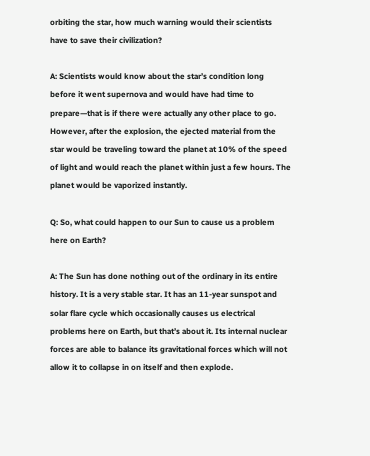orbiting the star, how much warning would their scientists have to save their civilization?

A: Scientists would know about the star’s condition long before it went supernova and would have had time to prepare—that is if there were actually any other place to go. However, after the explosion, the ejected material from the star would be traveling toward the planet at 10% of the speed of light and would reach the planet within just a few hours. The planet would be vaporized instantly.

Q: So, what could happen to our Sun to cause us a problem here on Earth?

A: The Sun has done nothing out of the ordinary in its entire history. It is a very stable star. It has an 11-year sunspot and solar flare cycle which occasionally causes us electrical problems here on Earth, but that’s about it. Its internal nuclear forces are able to balance its gravitational forces which will not allow it to collapse in on itself and then explode.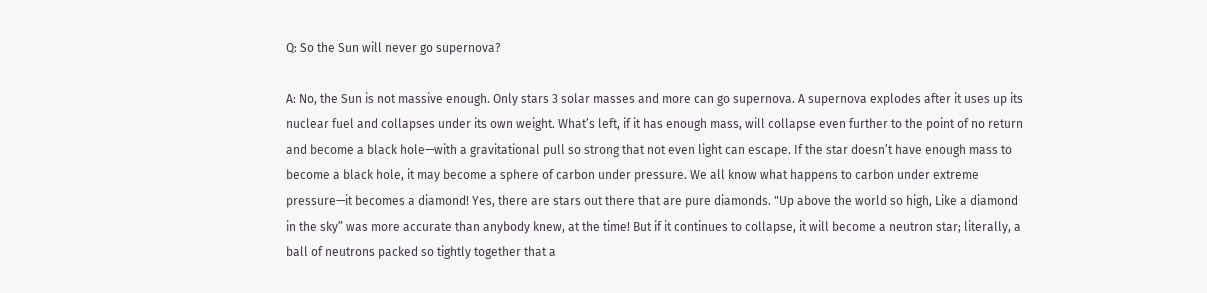Q: So the Sun will never go supernova?

A: No, the Sun is not massive enough. Only stars 3 solar masses and more can go supernova. A supernova explodes after it uses up its nuclear fuel and collapses under its own weight. What’s left, if it has enough mass, will collapse even further to the point of no return and become a black hole—with a gravitational pull so strong that not even light can escape. If the star doesn’t have enough mass to become a black hole, it may become a sphere of carbon under pressure. We all know what happens to carbon under extreme pressure—it becomes a diamond! Yes, there are stars out there that are pure diamonds. "Up above the world so high, Like a diamond in the sky” was more accurate than anybody knew, at the time! But if it continues to collapse, it will become a neutron star; literally, a ball of neutrons packed so tightly together that a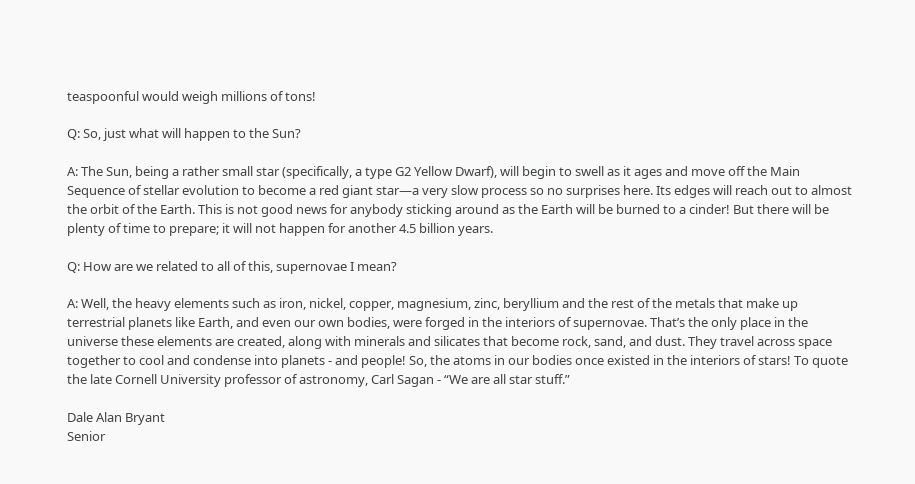teaspoonful would weigh millions of tons!

Q: So, just what will happen to the Sun?

A: The Sun, being a rather small star (specifically, a type G2 Yellow Dwarf), will begin to swell as it ages and move off the Main Sequence of stellar evolution to become a red giant star—a very slow process so no surprises here. Its edges will reach out to almost the orbit of the Earth. This is not good news for anybody sticking around as the Earth will be burned to a cinder! But there will be plenty of time to prepare; it will not happen for another 4.5 billion years.

Q: How are we related to all of this, supernovae I mean?

A: Well, the heavy elements such as iron, nickel, copper, magnesium, zinc, beryllium and the rest of the metals that make up terrestrial planets like Earth, and even our own bodies, were forged in the interiors of supernovae. That’s the only place in the universe these elements are created, along with minerals and silicates that become rock, sand, and dust. They travel across space together to cool and condense into planets - and people! So, the atoms in our bodies once existed in the interiors of stars! To quote the late Cornell University professor of astronomy, Carl Sagan - “We are all star stuff.”

Dale Alan Bryant
Senior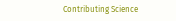Contributing Science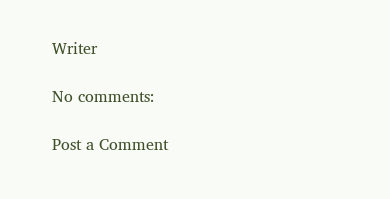Writer

No comments:

Post a Comment